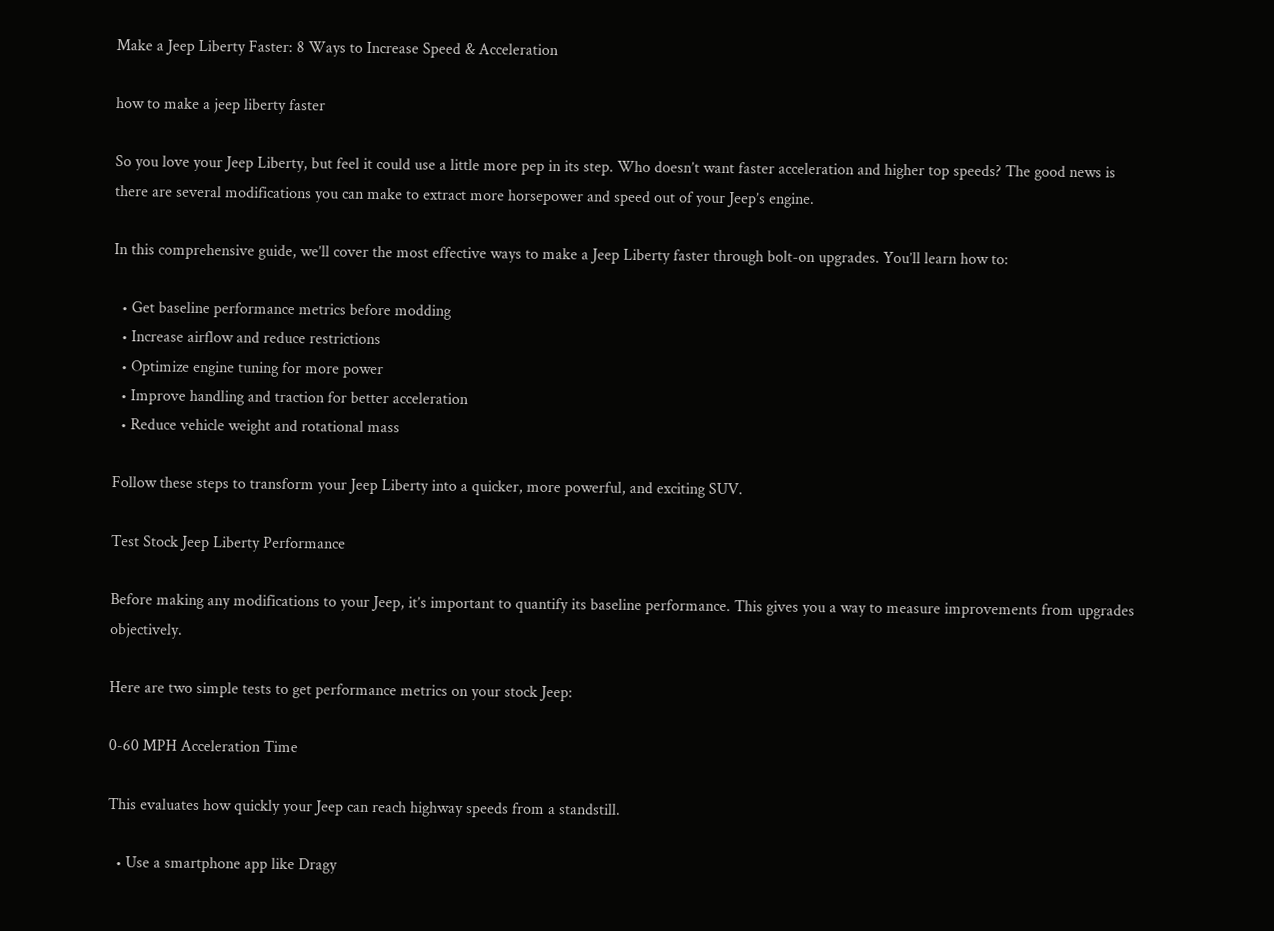Make a Jeep Liberty Faster: 8 Ways to Increase Speed & Acceleration

how to make a jeep liberty faster

So you love your Jeep Liberty, but feel it could use a little more pep in its step. Who doesn’t want faster acceleration and higher top speeds? The good news is there are several modifications you can make to extract more horsepower and speed out of your Jeep’s engine.

In this comprehensive guide, we’ll cover the most effective ways to make a Jeep Liberty faster through bolt-on upgrades. You’ll learn how to:

  • Get baseline performance metrics before modding
  • Increase airflow and reduce restrictions
  • Optimize engine tuning for more power
  • Improve handling and traction for better acceleration
  • Reduce vehicle weight and rotational mass

Follow these steps to transform your Jeep Liberty into a quicker, more powerful, and exciting SUV.

Test Stock Jeep Liberty Performance

Before making any modifications to your Jeep, it’s important to quantify its baseline performance. This gives you a way to measure improvements from upgrades objectively.

Here are two simple tests to get performance metrics on your stock Jeep:

0-60 MPH Acceleration Time

This evaluates how quickly your Jeep can reach highway speeds from a standstill.

  • Use a smartphone app like Dragy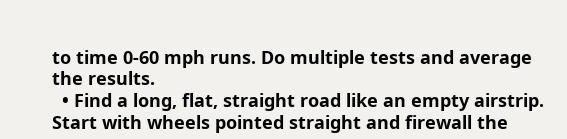to time 0-60 mph runs. Do multiple tests and average the results.
  • Find a long, flat, straight road like an empty airstrip. Start with wheels pointed straight and firewall the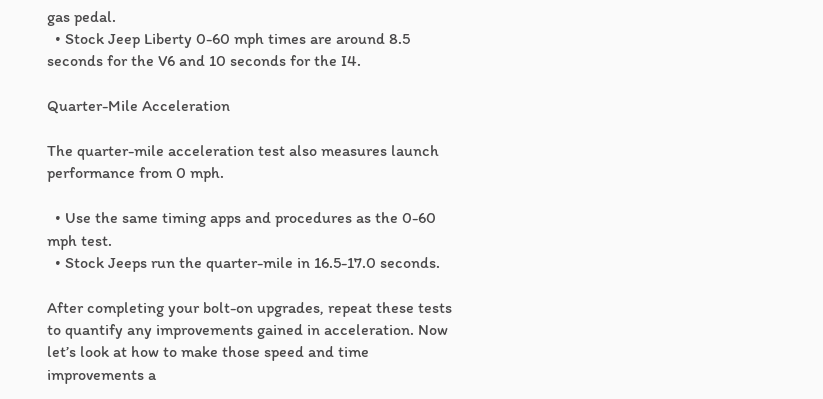gas pedal.
  • Stock Jeep Liberty 0-60 mph times are around 8.5 seconds for the V6 and 10 seconds for the I4.

Quarter-Mile Acceleration

The quarter-mile acceleration test also measures launch performance from 0 mph.

  • Use the same timing apps and procedures as the 0-60 mph test.
  • Stock Jeeps run the quarter-mile in 16.5-17.0 seconds.

After completing your bolt-on upgrades, repeat these tests to quantify any improvements gained in acceleration. Now let’s look at how to make those speed and time improvements a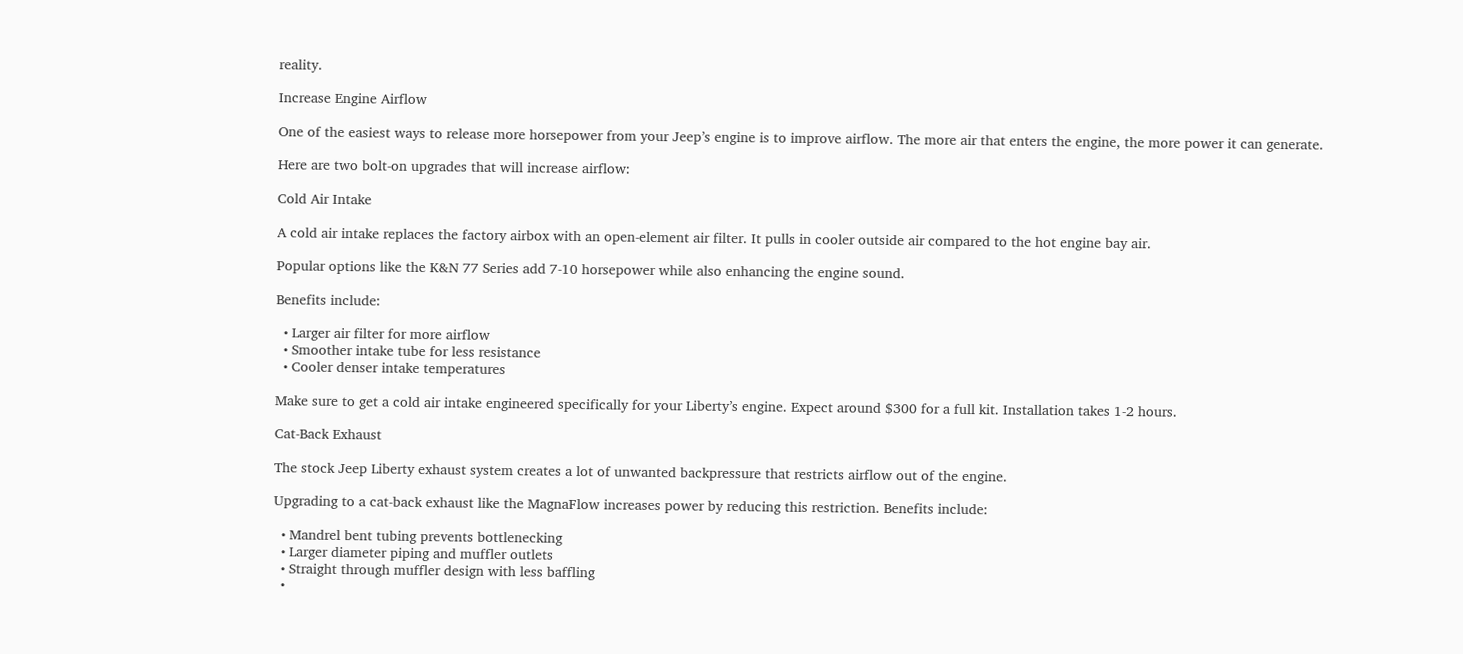reality.

Increase Engine Airflow

One of the easiest ways to release more horsepower from your Jeep’s engine is to improve airflow. The more air that enters the engine, the more power it can generate.

Here are two bolt-on upgrades that will increase airflow:

Cold Air Intake

A cold air intake replaces the factory airbox with an open-element air filter. It pulls in cooler outside air compared to the hot engine bay air.

Popular options like the K&N 77 Series add 7-10 horsepower while also enhancing the engine sound.

Benefits include:

  • Larger air filter for more airflow
  • Smoother intake tube for less resistance
  • Cooler denser intake temperatures

Make sure to get a cold air intake engineered specifically for your Liberty’s engine. Expect around $300 for a full kit. Installation takes 1-2 hours.

Cat-Back Exhaust

The stock Jeep Liberty exhaust system creates a lot of unwanted backpressure that restricts airflow out of the engine.

Upgrading to a cat-back exhaust like the MagnaFlow increases power by reducing this restriction. Benefits include:

  • Mandrel bent tubing prevents bottlenecking
  • Larger diameter piping and muffler outlets
  • Straight through muffler design with less baffling
  •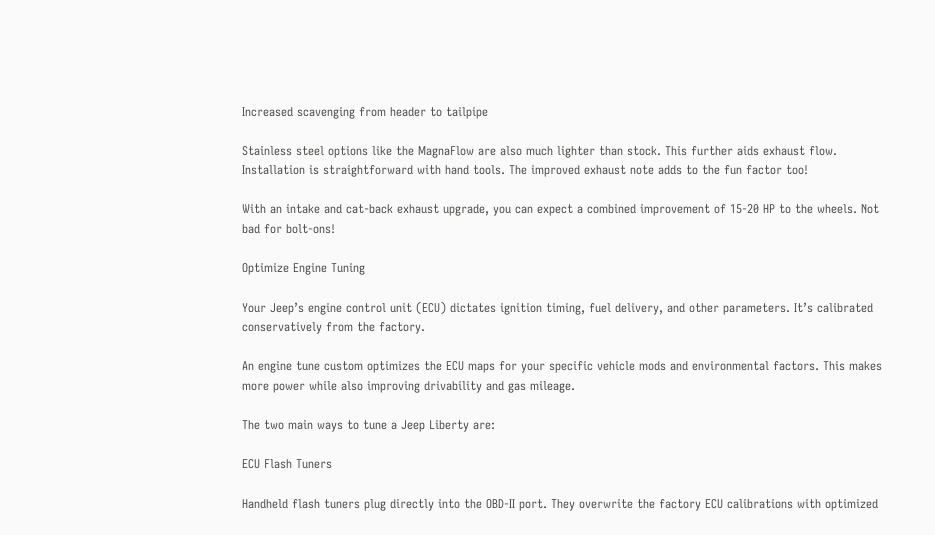Increased scavenging from header to tailpipe

Stainless steel options like the MagnaFlow are also much lighter than stock. This further aids exhaust flow. Installation is straightforward with hand tools. The improved exhaust note adds to the fun factor too!

With an intake and cat-back exhaust upgrade, you can expect a combined improvement of 15-20 HP to the wheels. Not bad for bolt-ons!

Optimize Engine Tuning

Your Jeep’s engine control unit (ECU) dictates ignition timing, fuel delivery, and other parameters. It’s calibrated conservatively from the factory.

An engine tune custom optimizes the ECU maps for your specific vehicle mods and environmental factors. This makes more power while also improving drivability and gas mileage.

The two main ways to tune a Jeep Liberty are:

ECU Flash Tuners

Handheld flash tuners plug directly into the OBD-II port. They overwrite the factory ECU calibrations with optimized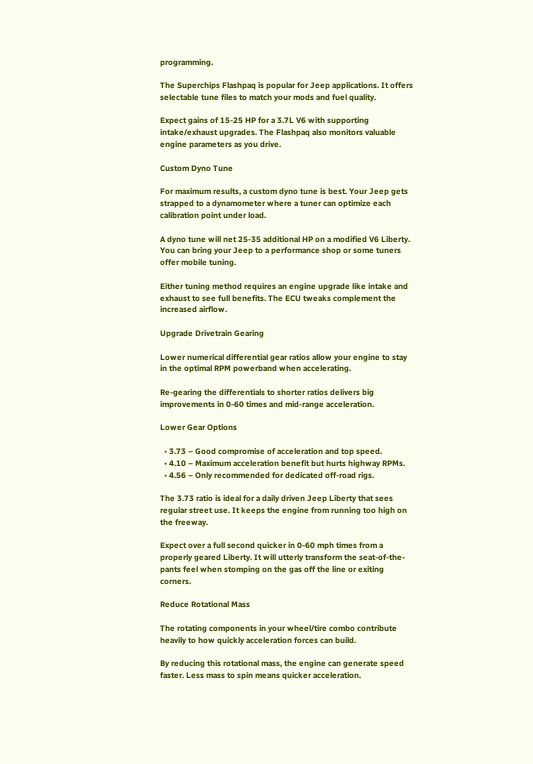programming.

The Superchips Flashpaq is popular for Jeep applications. It offers selectable tune files to match your mods and fuel quality.

Expect gains of 15-25 HP for a 3.7L V6 with supporting intake/exhaust upgrades. The Flashpaq also monitors valuable engine parameters as you drive.

Custom Dyno Tune

For maximum results, a custom dyno tune is best. Your Jeep gets strapped to a dynamometer where a tuner can optimize each calibration point under load.

A dyno tune will net 25-35 additional HP on a modified V6 Liberty. You can bring your Jeep to a performance shop or some tuners offer mobile tuning.

Either tuning method requires an engine upgrade like intake and exhaust to see full benefits. The ECU tweaks complement the increased airflow.

Upgrade Drivetrain Gearing

Lower numerical differential gear ratios allow your engine to stay in the optimal RPM powerband when accelerating.

Re-gearing the differentials to shorter ratios delivers big improvements in 0-60 times and mid-range acceleration.

Lower Gear Options

  • 3.73 – Good compromise of acceleration and top speed.
  • 4.10 – Maximum acceleration benefit but hurts highway RPMs.
  • 4.56 – Only recommended for dedicated off-road rigs.

The 3.73 ratio is ideal for a daily driven Jeep Liberty that sees regular street use. It keeps the engine from running too high on the freeway.

Expect over a full second quicker in 0-60 mph times from a properly geared Liberty. It will utterly transform the seat-of-the-pants feel when stomping on the gas off the line or exiting corners.

Reduce Rotational Mass

The rotating components in your wheel/tire combo contribute heavily to how quickly acceleration forces can build.

By reducing this rotational mass, the engine can generate speed faster. Less mass to spin means quicker acceleration.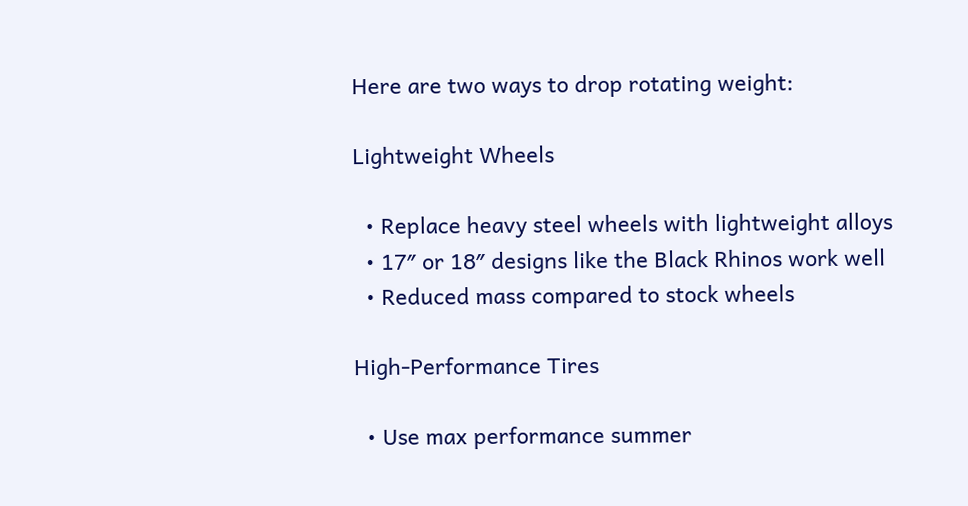Here are two ways to drop rotating weight:

Lightweight Wheels

  • Replace heavy steel wheels with lightweight alloys
  • 17″ or 18″ designs like the Black Rhinos work well
  • Reduced mass compared to stock wheels

High-Performance Tires

  • Use max performance summer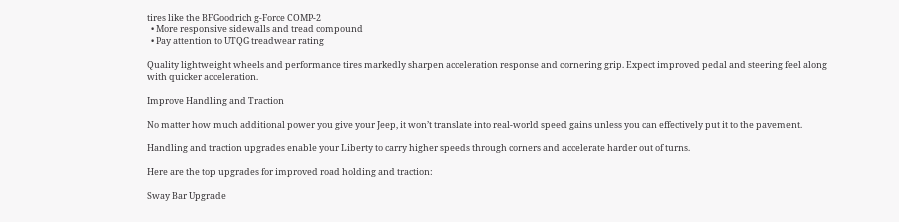tires like the BFGoodrich g-Force COMP-2
  • More responsive sidewalls and tread compound
  • Pay attention to UTQG treadwear rating

Quality lightweight wheels and performance tires markedly sharpen acceleration response and cornering grip. Expect improved pedal and steering feel along with quicker acceleration.

Improve Handling and Traction

No matter how much additional power you give your Jeep, it won’t translate into real-world speed gains unless you can effectively put it to the pavement.

Handling and traction upgrades enable your Liberty to carry higher speeds through corners and accelerate harder out of turns.

Here are the top upgrades for improved road holding and traction:

Sway Bar Upgrade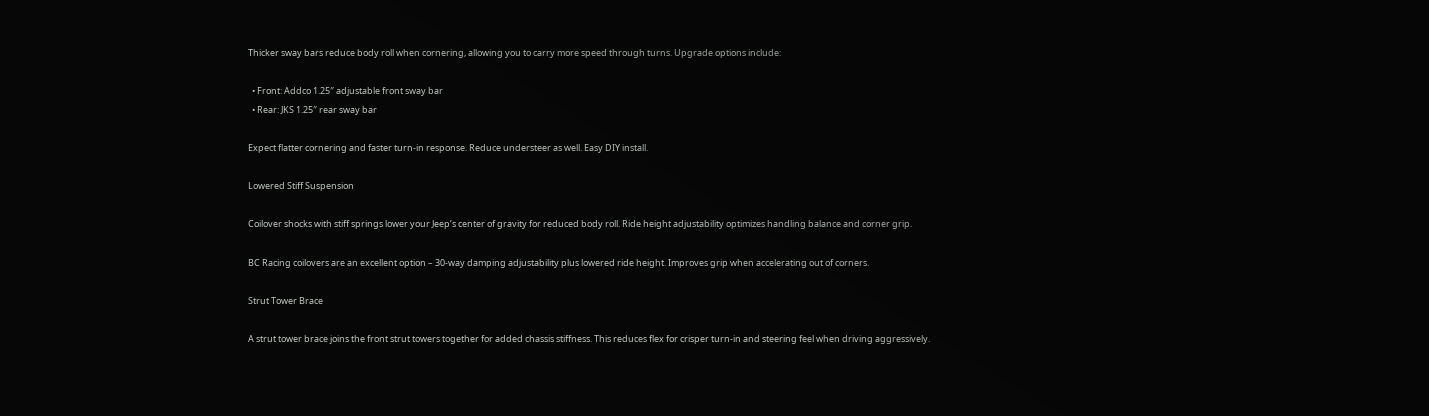Thicker sway bars reduce body roll when cornering, allowing you to carry more speed through turns. Upgrade options include:

  • Front: Addco 1.25″ adjustable front sway bar
  • Rear: JKS 1.25″ rear sway bar

Expect flatter cornering and faster turn-in response. Reduce understeer as well. Easy DIY install.

Lowered Stiff Suspension

Coilover shocks with stiff springs lower your Jeep’s center of gravity for reduced body roll. Ride height adjustability optimizes handling balance and corner grip.

BC Racing coilovers are an excellent option – 30-way damping adjustability plus lowered ride height. Improves grip when accelerating out of corners.

Strut Tower Brace

A strut tower brace joins the front strut towers together for added chassis stiffness. This reduces flex for crisper turn-in and steering feel when driving aggressively.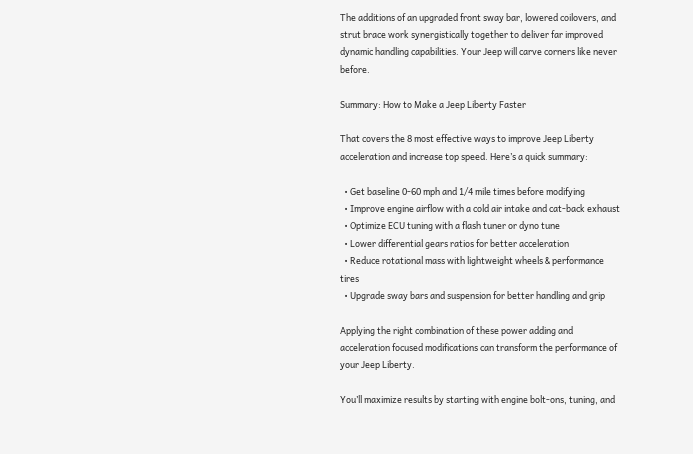The additions of an upgraded front sway bar, lowered coilovers, and strut brace work synergistically together to deliver far improved dynamic handling capabilities. Your Jeep will carve corners like never before.

Summary: How to Make a Jeep Liberty Faster

That covers the 8 most effective ways to improve Jeep Liberty acceleration and increase top speed. Here’s a quick summary:

  • Get baseline 0-60 mph and 1/4 mile times before modifying
  • Improve engine airflow with a cold air intake and cat-back exhaust
  • Optimize ECU tuning with a flash tuner or dyno tune
  • Lower differential gears ratios for better acceleration
  • Reduce rotational mass with lightweight wheels & performance tires
  • Upgrade sway bars and suspension for better handling and grip

Applying the right combination of these power adding and acceleration focused modifications can transform the performance of your Jeep Liberty.

You’ll maximize results by starting with engine bolt-ons, tuning, and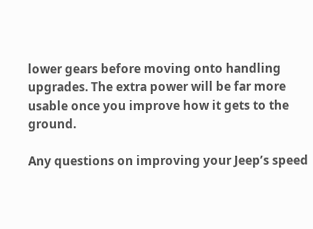lower gears before moving onto handling upgrades. The extra power will be far more usable once you improve how it gets to the ground.

Any questions on improving your Jeep’s speed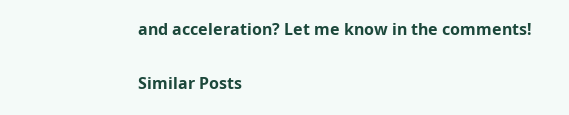and acceleration? Let me know in the comments!

Similar Posts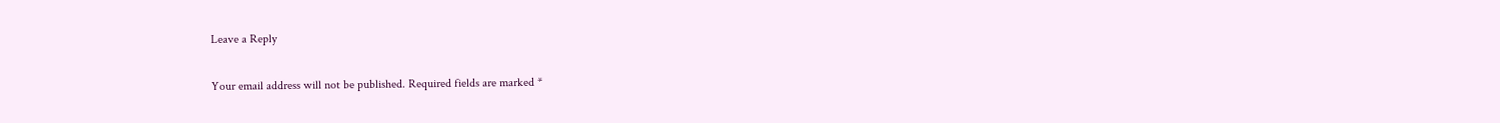Leave a Reply

Your email address will not be published. Required fields are marked *